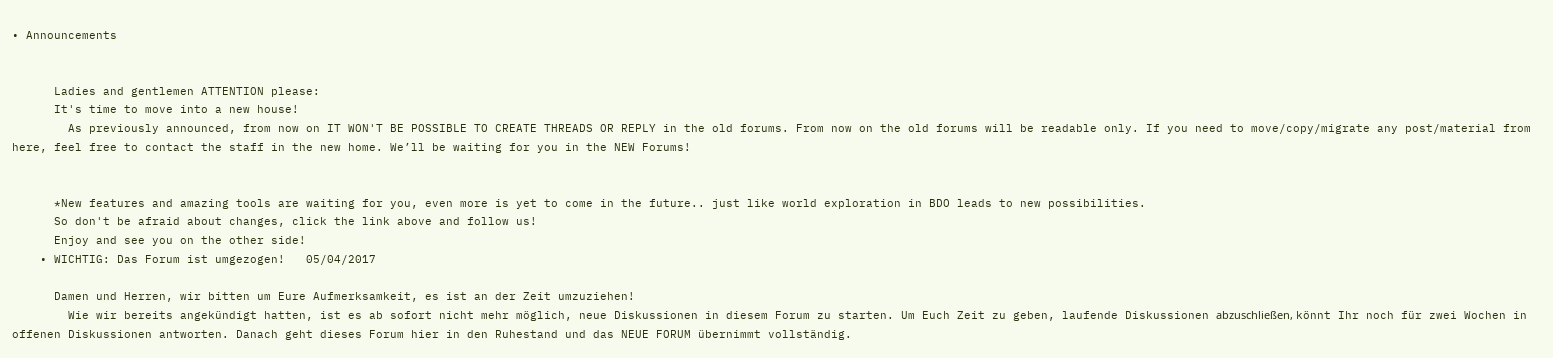• Announcements


      Ladies and gentlemen ATTENTION please:
      It's time to move into a new house!
        As previously announced, from now on IT WON'T BE POSSIBLE TO CREATE THREADS OR REPLY in the old forums. From now on the old forums will be readable only. If you need to move/copy/migrate any post/material from here, feel free to contact the staff in the new home. We’ll be waiting for you in the NEW Forums!


      *New features and amazing tools are waiting for you, even more is yet to come in the future.. just like world exploration in BDO leads to new possibilities.
      So don't be afraid about changes, click the link above and follow us!
      Enjoy and see you on the other side!
    • WICHTIG: Das Forum ist umgezogen!   05/04/2017

      Damen und Herren, wir bitten um Eure Aufmerksamkeit, es ist an der Zeit umzuziehen!
        Wie wir bereits angekündigt hatten, ist es ab sofort nicht mehr möglich, neue Diskussionen in diesem Forum zu starten. Um Euch Zeit zu geben, laufende Diskussionen abzuschließen, könnt Ihr noch für zwei Wochen in offenen Diskussionen antworten. Danach geht dieses Forum hier in den Ruhestand und das NEUE FORUM übernimmt vollständig.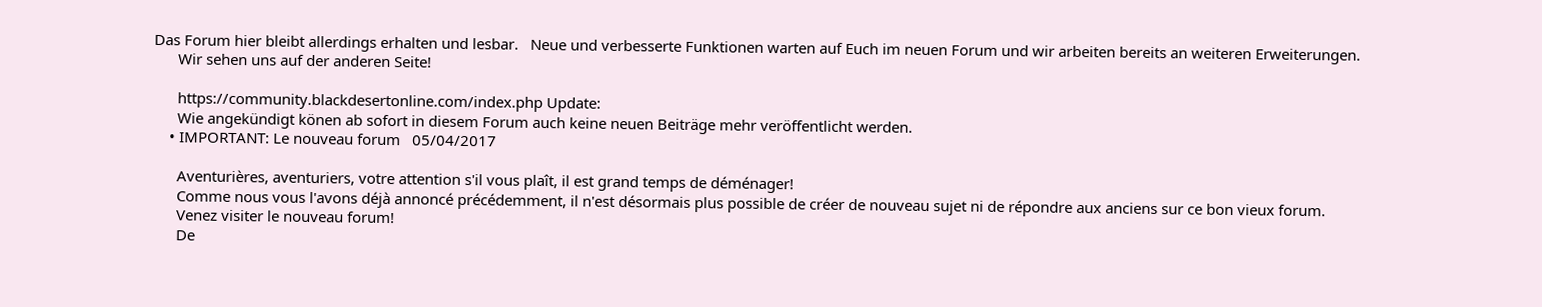Das Forum hier bleibt allerdings erhalten und lesbar.   Neue und verbesserte Funktionen warten auf Euch im neuen Forum und wir arbeiten bereits an weiteren Erweiterungen.
      Wir sehen uns auf der anderen Seite!

      https://community.blackdesertonline.com/index.php Update:
      Wie angekündigt könen ab sofort in diesem Forum auch keine neuen Beiträge mehr veröffentlicht werden.
    • IMPORTANT: Le nouveau forum   05/04/2017

      Aventurières, aventuriers, votre attention s'il vous plaît, il est grand temps de déménager!
      Comme nous vous l'avons déjà annoncé précédemment, il n'est désormais plus possible de créer de nouveau sujet ni de répondre aux anciens sur ce bon vieux forum.
      Venez visiter le nouveau forum!
      De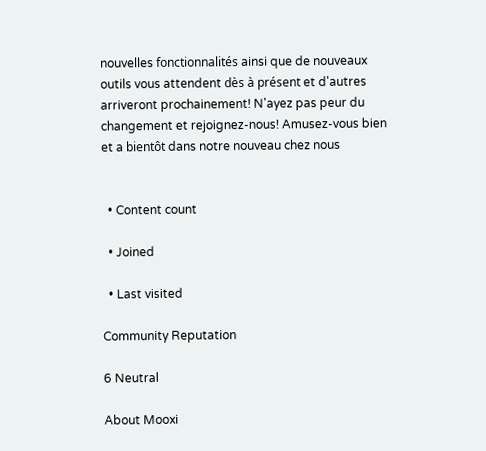nouvelles fonctionnalités ainsi que de nouveaux outils vous attendent dès à présent et d'autres arriveront prochainement! N'ayez pas peur du changement et rejoignez-nous! Amusez-vous bien et a bientôt dans notre nouveau chez nous


  • Content count

  • Joined

  • Last visited

Community Reputation

6 Neutral

About Mooxi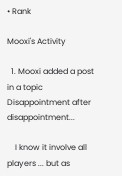• Rank

Mooxi's Activity

  1. Mooxi added a post in a topic Disappointment after disappointment...

    I know it involve all players ... but as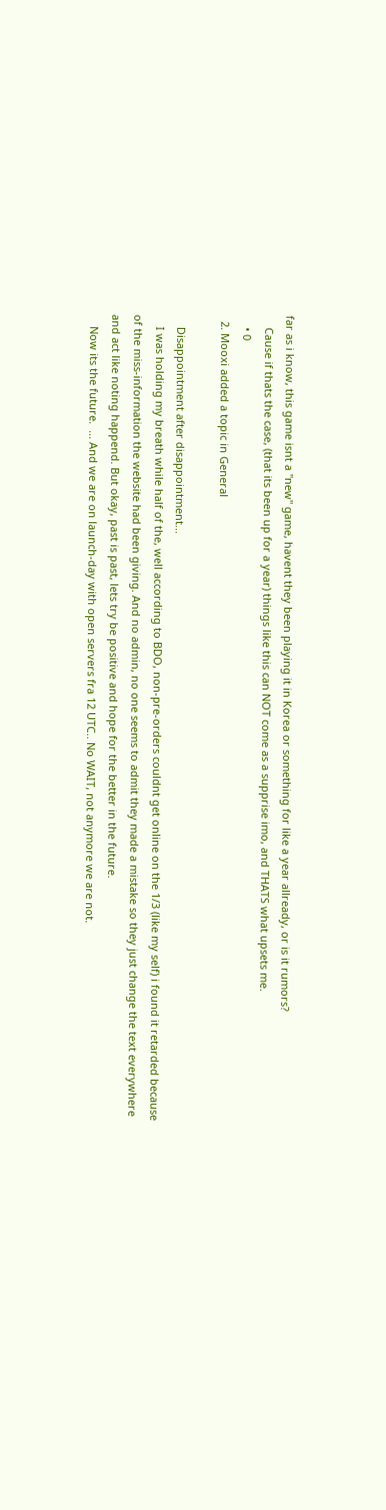far as i know, this game isnt a "new" game, havent they been playing it in Korea or something for like a year allready, or is it rumors?
    Cause if thats the case, (that its been up for a year) things like this can NOT come as a supprise imo, and THATS what upsets me.
    • 0
  2. Mooxi added a topic in General

    Disappointment after disappointment...
    I was holding my breath while half of the, well according to BDO, non-pre-orders couldnt get online on the 1/3 (like my self) i found it retarded because of the miss-information the website had been giving. And no admin, no one seems to admit they made a mistake so they just change the text everywhere and act like noting happend. But okay, past is past, lets try be positive and hope for the better in the future.
    Now its the future.  ... And we are on launch-day with open servers fra 12 UTC.. No WAIT, not anymore we are not.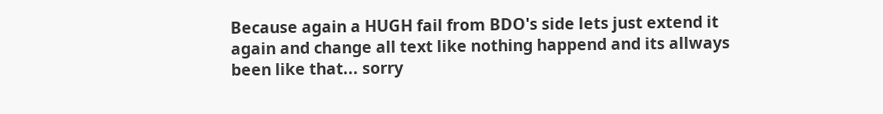Because again a HUGH fail from BDO's side lets just extend it again and change all text like nothing happend and its allways been like that... sorry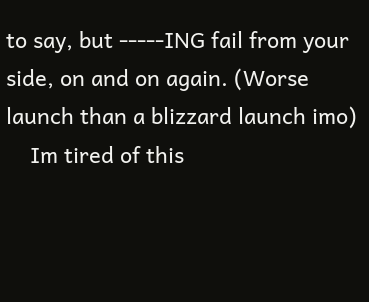to say, but -----ING fail from your side, on and on again. (Worse launch than a blizzard launch imo)
    Im tired of this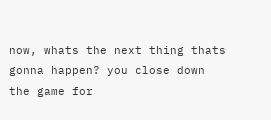now, whats the next thing thats gonna happen? you close down the game for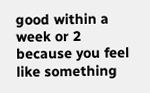good within a week or 2 because you feel like something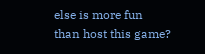else is more fun than host this game?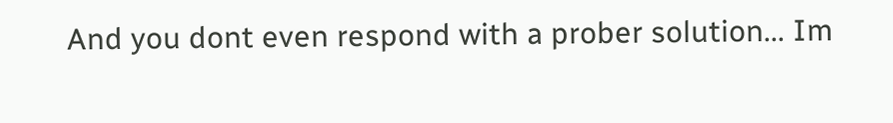And you dont even respond with a prober solution... Im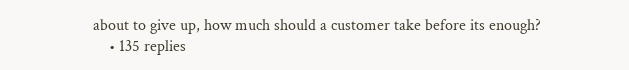about to give up, how much should a customer take before its enough?
    • 135 replies